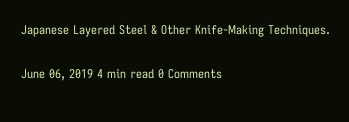Japanese Layered Steel & Other Knife-Making Techniques.

June 06, 2019 4 min read 0 Comments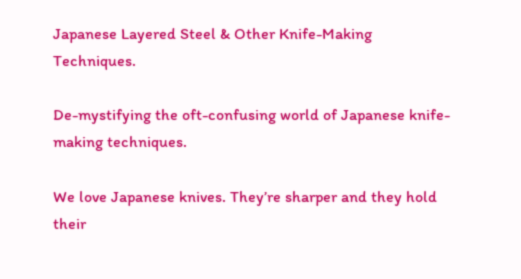Japanese Layered Steel & Other Knife-Making Techniques.

De-mystifying the oft-confusing world of Japanese knife-making techniques.

We love Japanese knives. They’re sharper and they hold their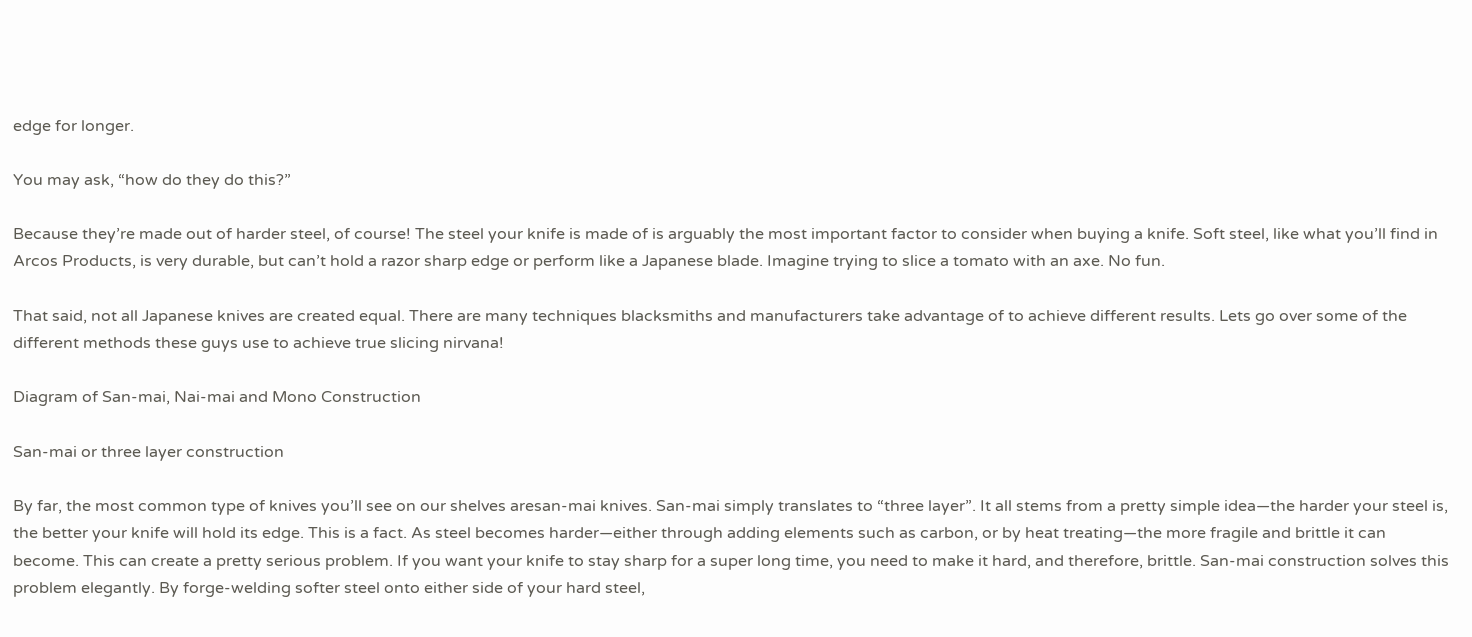edge for longer.

You may ask, “how do they do this?”

Because they’re made out of harder steel, of course! The steel your knife is made of is arguably the most important factor to consider when buying a knife. Soft steel, like what you’ll find in Arcos Products, is very durable, but can’t hold a razor sharp edge or perform like a Japanese blade. Imagine trying to slice a tomato with an axe. No fun.

That said, not all Japanese knives are created equal. There are many techniques blacksmiths and manufacturers take advantage of to achieve different results. Lets go over some of the different methods these guys use to achieve true slicing nirvana!

Diagram of San-mai, Nai-mai and Mono Construction

San-mai or three layer construction

By far, the most common type of knives you’ll see on our shelves aresan-mai knives. San-mai simply translates to “three layer”. It all stems from a pretty simple idea—the harder your steel is, the better your knife will hold its edge. This is a fact. As steel becomes harder—either through adding elements such as carbon, or by heat treating—the more fragile and brittle it can become. This can create a pretty serious problem. If you want your knife to stay sharp for a super long time, you need to make it hard, and therefore, brittle. San-mai construction solves this problem elegantly. By forge-welding softer steel onto either side of your hard steel,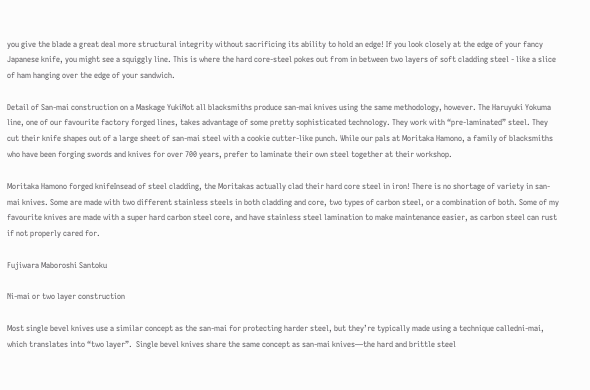you give the blade a great deal more structural integrity without sacrificing its ability to hold an edge! If you look closely at the edge of your fancy Japanese knife, you might see a squiggly line. This is where the hard core-steel pokes out from in between two layers of soft cladding steel - like a slice of ham hanging over the edge of your sandwich.

Detail of San-mai construction on a Maskage YukiNot all blacksmiths produce san-mai knives using the same methodology, however. The Haruyuki Yokuma line, one of our favourite factory forged lines, takes advantage of some pretty sophisticated technology. They work with “pre-laminated” steel. They cut their knife shapes out of a large sheet of san-mai steel with a cookie cutter-like punch. While our pals at Moritaka Hamono, a family of blacksmiths who have been forging swords and knives for over 700 years, prefer to laminate their own steel together at their workshop.

Moritaka Hamono forged knifeInsead of steel cladding, the Moritakas actually clad their hard core steel in iron! There is no shortage of variety in san-mai knives. Some are made with two different stainless steels in both cladding and core, two types of carbon steel, or a combination of both. Some of my favourite knives are made with a super hard carbon steel core, and have stainless steel lamination to make maintenance easier, as carbon steel can rust if not properly cared for.

Fujiwara Maboroshi Santoku

Ni-mai or two layer construction

Most single bevel knives use a similar concept as the san-mai for protecting harder steel, but they’re typically made using a technique calledni-mai, which translates into “two layer”.  Single bevel knives share the same concept as san-mai knives—the hard and brittle steel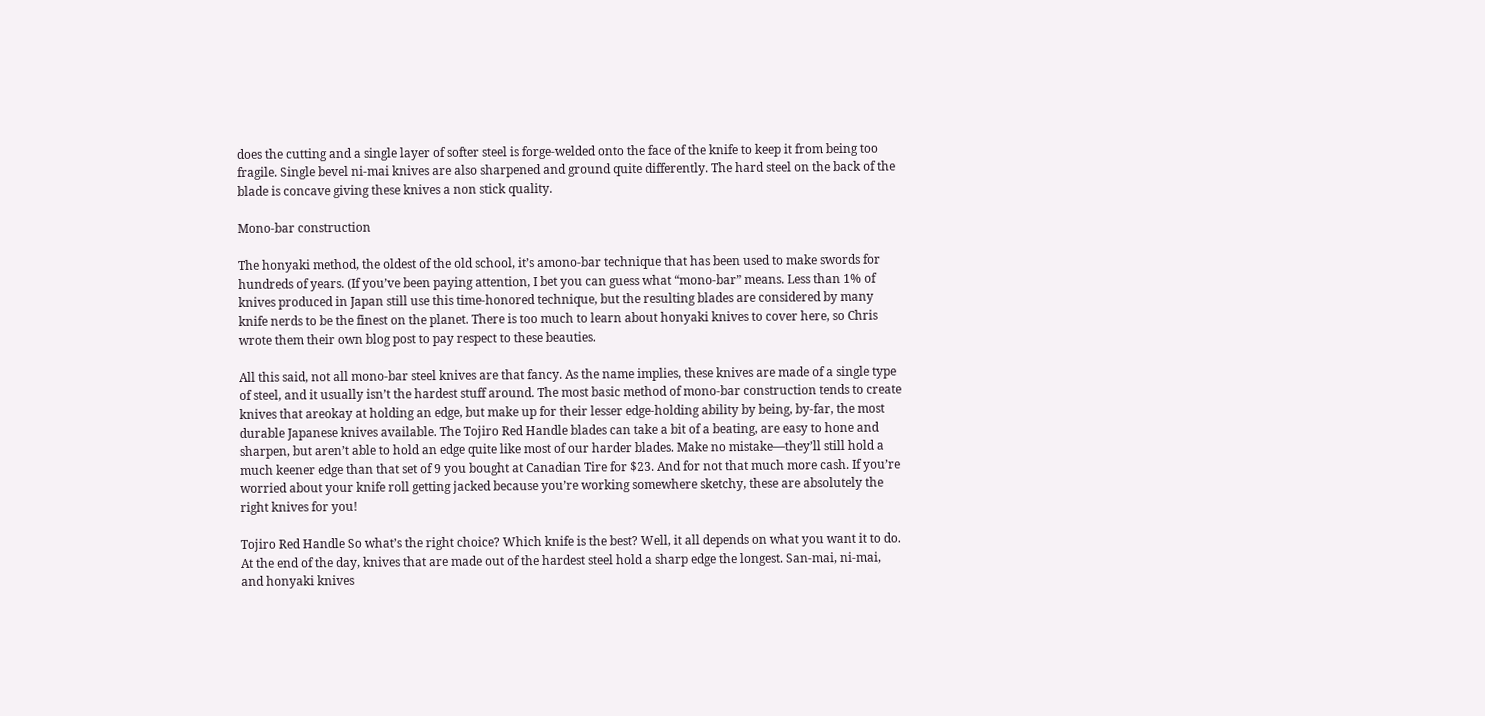does the cutting and a single layer of softer steel is forge-welded onto the face of the knife to keep it from being too fragile. Single bevel ni-mai knives are also sharpened and ground quite differently. The hard steel on the back of the blade is concave giving these knives a non stick quality.

Mono-bar construction

The honyaki method, the oldest of the old school, it’s amono-bar technique that has been used to make swords for hundreds of years. (If you’ve been paying attention, I bet you can guess what “mono-bar” means. Less than 1% of knives produced in Japan still use this time-honored technique, but the resulting blades are considered by many knife nerds to be the finest on the planet. There is too much to learn about honyaki knives to cover here, so Chris wrote them their own blog post to pay respect to these beauties.

All this said, not all mono-bar steel knives are that fancy. As the name implies, these knives are made of a single type of steel, and it usually isn’t the hardest stuff around. The most basic method of mono-bar construction tends to create knives that areokay at holding an edge, but make up for their lesser edge-holding ability by being, by-far, the most durable Japanese knives available. The Tojiro Red Handle blades can take a bit of a beating, are easy to hone and sharpen, but aren’t able to hold an edge quite like most of our harder blades. Make no mistake—they’ll still hold a much keener edge than that set of 9 you bought at Canadian Tire for $23. And for not that much more cash. If you’re worried about your knife roll getting jacked because you’re working somewhere sketchy, these are absolutely the right knives for you!

Tojiro Red Handle So what’s the right choice? Which knife is the best? Well, it all depends on what you want it to do. At the end of the day, knives that are made out of the hardest steel hold a sharp edge the longest. San-mai, ni-mai, and honyaki knives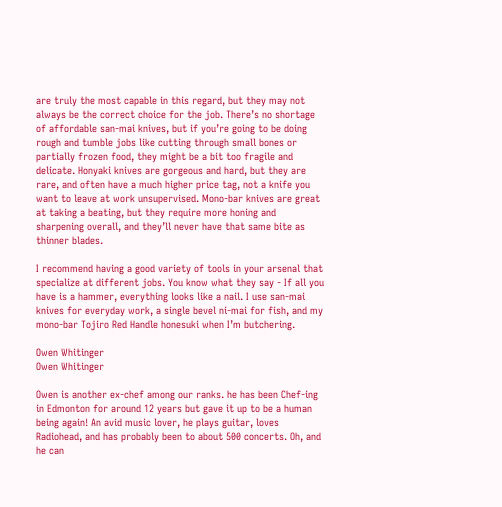are truly the most capable in this regard, but they may not always be the correct choice for the job. There’s no shortage of affordable san-mai knives, but if you’re going to be doing rough and tumble jobs like cutting through small bones or partially frozen food, they might be a bit too fragile and delicate. Honyaki knives are gorgeous and hard, but they are rare, and often have a much higher price tag, not a knife you want to leave at work unsupervised. Mono-bar knives are great at taking a beating, but they require more honing and sharpening overall, and they’ll never have that same bite as thinner blades.

I recommend having a good variety of tools in your arsenal that specialize at different jobs. You know what they say - If all you have is a hammer, everything looks like a nail. I use san-mai knives for everyday work, a single bevel ni-mai for fish, and my mono-bar Tojiro Red Handle honesuki when I’m butchering.

Owen Whitinger
Owen Whitinger

Owen is another ex-chef among our ranks. he has been Chef-ing in Edmonton for around 12 years but gave it up to be a human being again! An avid music lover, he plays guitar, loves Radiohead, and has probably been to about 500 concerts. Oh, and he can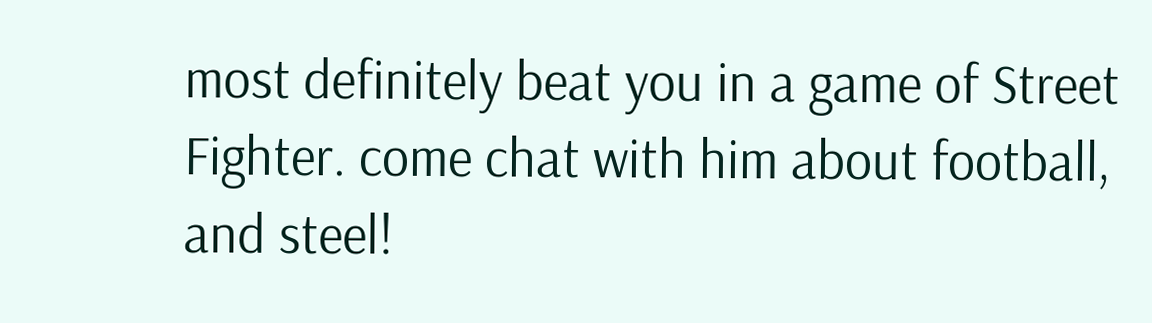most definitely beat you in a game of Street Fighter. come chat with him about football, and steel!